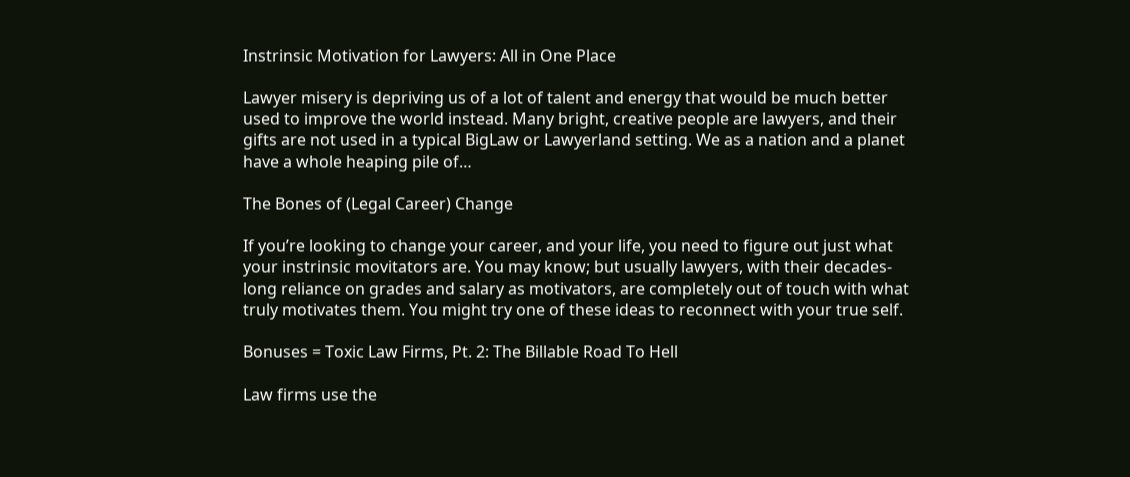Instrinsic Motivation for Lawyers: All in One Place

Lawyer misery is depriving us of a lot of talent and energy that would be much better used to improve the world instead. Many bright, creative people are lawyers, and their gifts are not used in a typical BigLaw or Lawyerland setting. We as a nation and a planet have a whole heaping pile of…

The Bones of (Legal Career) Change

If you’re looking to change your career, and your life, you need to figure out just what your instrinsic movitators are. You may know; but usually lawyers, with their decades-long reliance on grades and salary as motivators, are completely out of touch with what truly motivates them. You might try one of these ideas to reconnect with your true self.

Bonuses = Toxic Law Firms, Pt. 2: The Billable Road To Hell

Law firms use the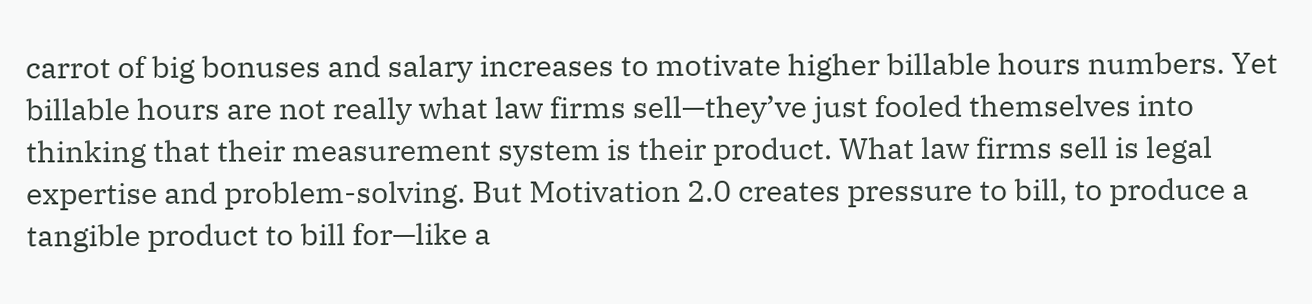carrot of big bonuses and salary increases to motivate higher billable hours numbers. Yet billable hours are not really what law firms sell—they’ve just fooled themselves into thinking that their measurement system is their product. What law firms sell is legal expertise and problem-solving. But Motivation 2.0 creates pressure to bill, to produce a tangible product to bill for—like a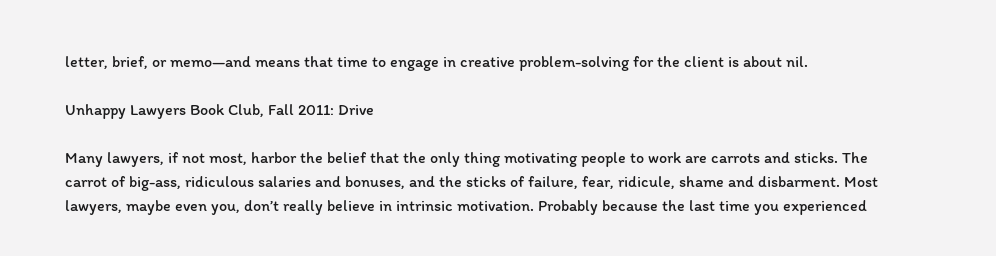letter, brief, or memo—and means that time to engage in creative problem-solving for the client is about nil.

Unhappy Lawyers Book Club, Fall 2011: Drive

Many lawyers, if not most, harbor the belief that the only thing motivating people to work are carrots and sticks. The carrot of big-ass, ridiculous salaries and bonuses, and the sticks of failure, fear, ridicule, shame and disbarment. Most lawyers, maybe even you, don’t really believe in intrinsic motivation. Probably because the last time you experienced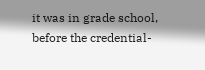it was in grade school, before the credential-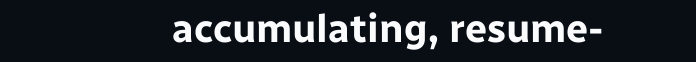accumulating, resume-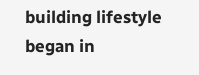building lifestyle began in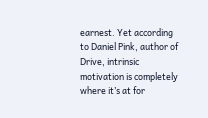earnest. Yet according to Daniel Pink, author of Drive, intrinsic motivation is completely where it’s at for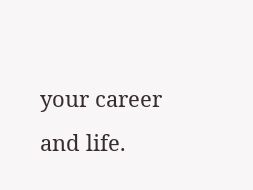your career and life.